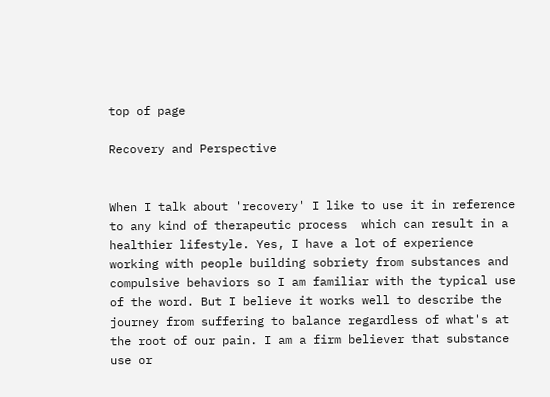top of page

Recovery and Perspective


When I talk about 'recovery' I like to use it in reference to any kind of therapeutic process  which can result in a healthier lifestyle. Yes, I have a lot of experience working with people building sobriety from substances and compulsive behaviors so I am familiar with the typical use of the word. But I believe it works well to describe the journey from suffering to balance regardless of what's at the root of our pain. I am a firm believer that substance use or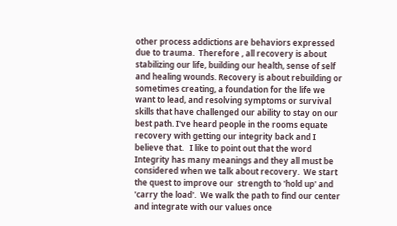other process addictions are behaviors expressed due to trauma.  Therefore , all recovery is about stabilizing our life, building our health, sense of self and healing wounds. Recovery is about rebuilding or sometimes creating, a foundation for the life we want to lead, and resolving symptoms or survival skills that have challenged our ability to stay on our best path. I've heard people in the rooms equate  recovery with getting our integrity back and I believe that.   I like to point out that the word Integrity has many meanings and they all must be considered when we talk about recovery.  We start the quest to improve our  strength to 'hold up' and 'carry the load'.  We walk the path to find our center and integrate with our values once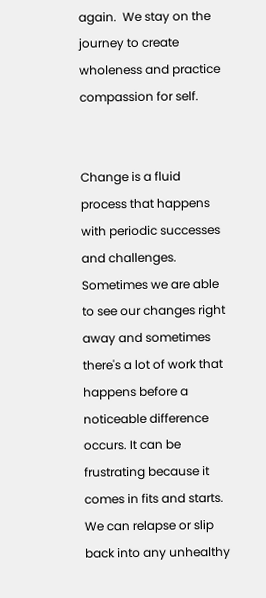again.  We stay on the journey to create wholeness and practice compassion for self.


Change is a fluid process that happens with periodic successes and challenges. Sometimes we are able to see our changes right away and sometimes there's a lot of work that happens before a noticeable difference occurs. It can be frustrating because it comes in fits and starts. We can relapse or slip back into any unhealthy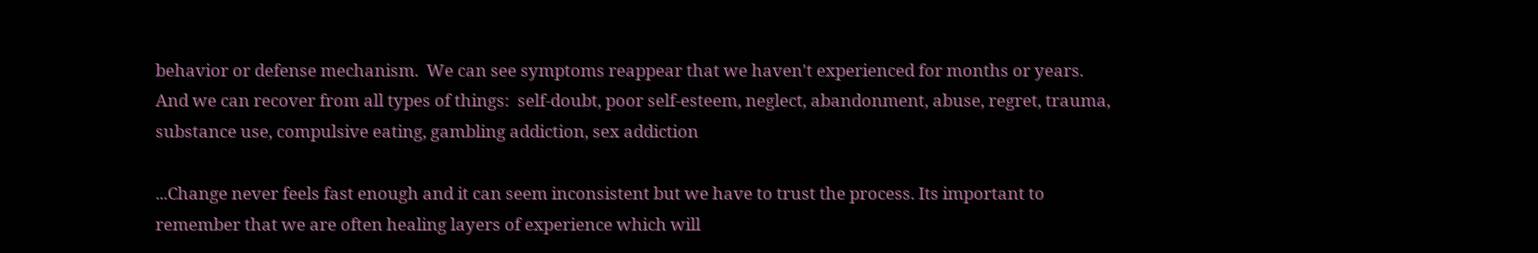behavior or defense mechanism.  We can see symptoms reappear that we haven't experienced for months or years. And we can recover from all types of things:  self-doubt, poor self-esteem, neglect, abandonment, abuse, regret, trauma, substance use, compulsive eating, gambling addiction, sex addiction

...Change never feels fast enough and it can seem inconsistent but we have to trust the process. Its important to remember that we are often healing layers of experience which will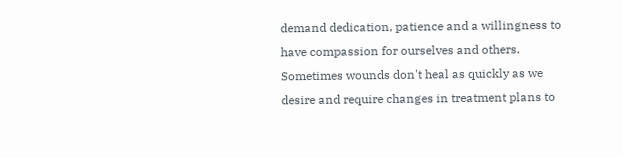demand dedication, patience and a willingness to have compassion for ourselves and others. Sometimes wounds don't heal as quickly as we desire and require changes in treatment plans to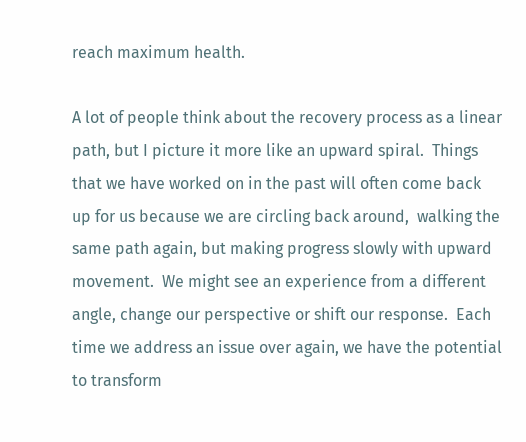reach maximum health.

A lot of people think about the recovery process as a linear path, but I picture it more like an upward spiral.  Things that we have worked on in the past will often come back up for us because we are circling back around,  walking the same path again, but making progress slowly with upward movement.  We might see an experience from a different angle, change our perspective or shift our response.  Each time we address an issue over again, we have the potential to transform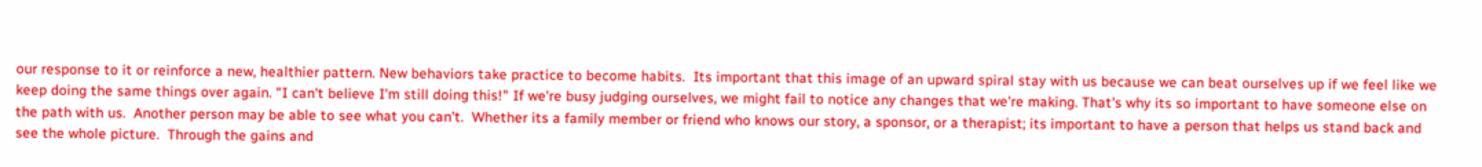our response to it or reinforce a new, healthier pattern. New behaviors take practice to become habits.  Its important that this image of an upward spiral stay with us because we can beat ourselves up if we feel like we keep doing the same things over again. "I can't believe I'm still doing this!" If we're busy judging ourselves, we might fail to notice any changes that we're making. That's why its so important to have someone else on the path with us.  Another person may be able to see what you can't.  Whether its a family member or friend who knows our story, a sponsor, or a therapist; its important to have a person that helps us stand back and see the whole picture.  Through the gains and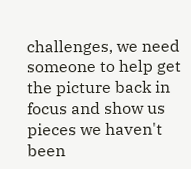challenges, we need someone to help get the picture back in focus and show us  pieces we haven't been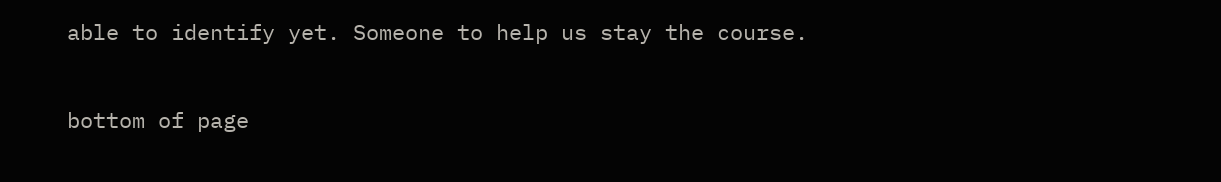able to identify yet. Someone to help us stay the course.

bottom of page